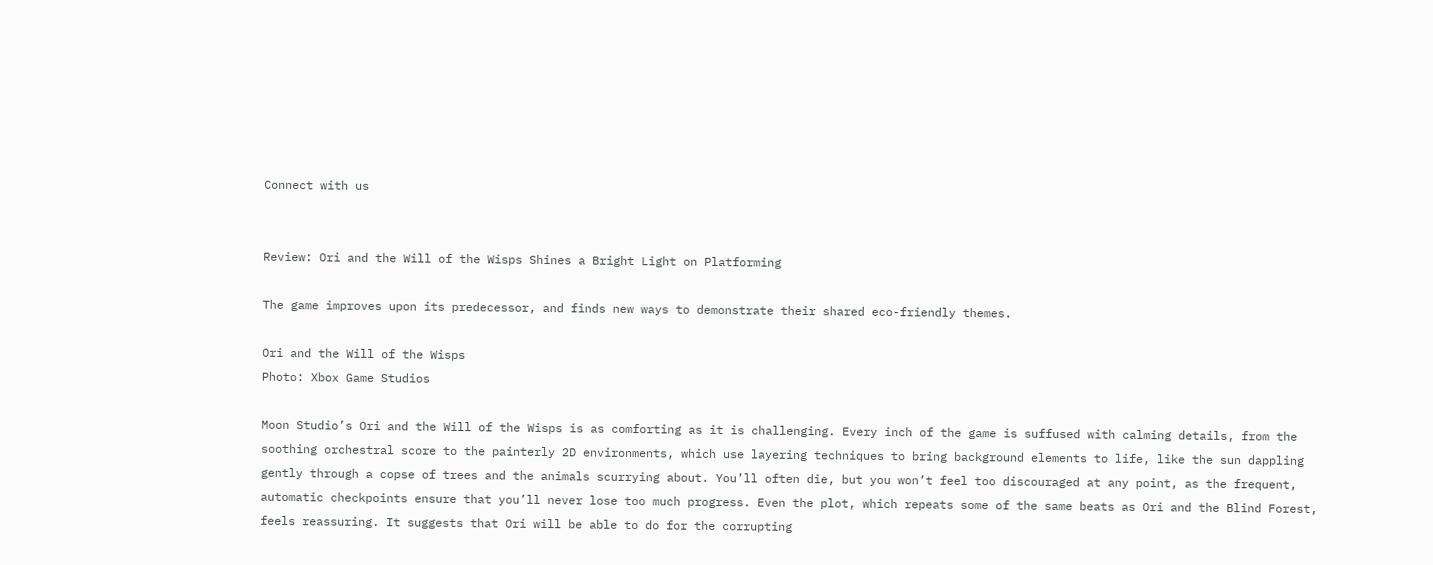Connect with us


Review: Ori and the Will of the Wisps Shines a Bright Light on Platforming

The game improves upon its predecessor, and finds new ways to demonstrate their shared eco-friendly themes.

Ori and the Will of the Wisps
Photo: Xbox Game Studios

Moon Studio’s Ori and the Will of the Wisps is as comforting as it is challenging. Every inch of the game is suffused with calming details, from the soothing orchestral score to the painterly 2D environments, which use layering techniques to bring background elements to life, like the sun dappling gently through a copse of trees and the animals scurrying about. You’ll often die, but you won’t feel too discouraged at any point, as the frequent, automatic checkpoints ensure that you’ll never lose too much progress. Even the plot, which repeats some of the same beats as Ori and the Blind Forest, feels reassuring. It suggests that Ori will be able to do for the corrupting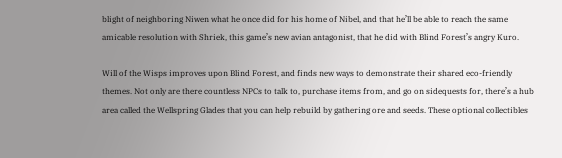blight of neighboring Niwen what he once did for his home of Nibel, and that he’ll be able to reach the same amicable resolution with Shriek, this game’s new avian antagonist, that he did with Blind Forest’s angry Kuro.

Will of the Wisps improves upon Blind Forest, and finds new ways to demonstrate their shared eco-friendly themes. Not only are there countless NPCs to talk to, purchase items from, and go on sidequests for, there’s a hub area called the Wellspring Glades that you can help rebuild by gathering ore and seeds. These optional collectibles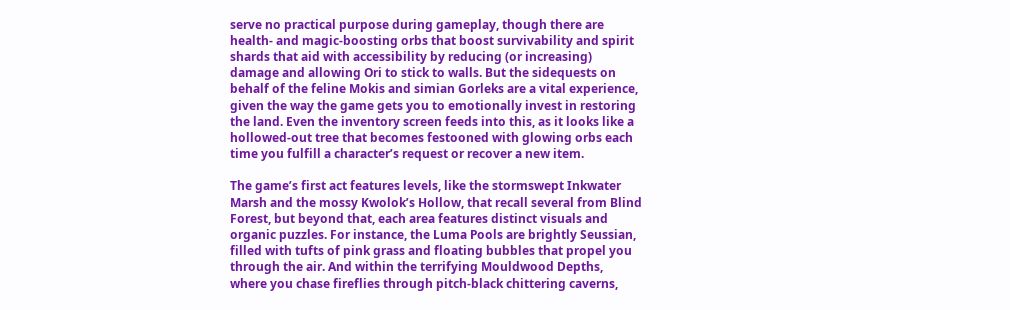serve no practical purpose during gameplay, though there are health- and magic-boosting orbs that boost survivability and spirit shards that aid with accessibility by reducing (or increasing) damage and allowing Ori to stick to walls. But the sidequests on behalf of the feline Mokis and simian Gorleks are a vital experience, given the way the game gets you to emotionally invest in restoring the land. Even the inventory screen feeds into this, as it looks like a hollowed-out tree that becomes festooned with glowing orbs each time you fulfill a character’s request or recover a new item.

The game’s first act features levels, like the stormswept Inkwater Marsh and the mossy Kwolok’s Hollow, that recall several from Blind Forest, but beyond that, each area features distinct visuals and organic puzzles. For instance, the Luma Pools are brightly Seussian, filled with tufts of pink grass and floating bubbles that propel you through the air. And within the terrifying Mouldwood Depths, where you chase fireflies through pitch-black chittering caverns,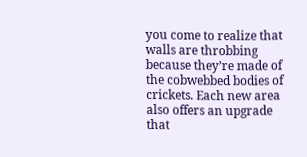you come to realize that walls are throbbing because they’re made of the cobwebbed bodies of crickets. Each new area also offers an upgrade that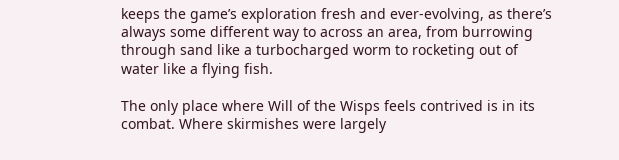keeps the game’s exploration fresh and ever-evolving, as there’s always some different way to across an area, from burrowing through sand like a turbocharged worm to rocketing out of water like a flying fish.

The only place where Will of the Wisps feels contrived is in its combat. Where skirmishes were largely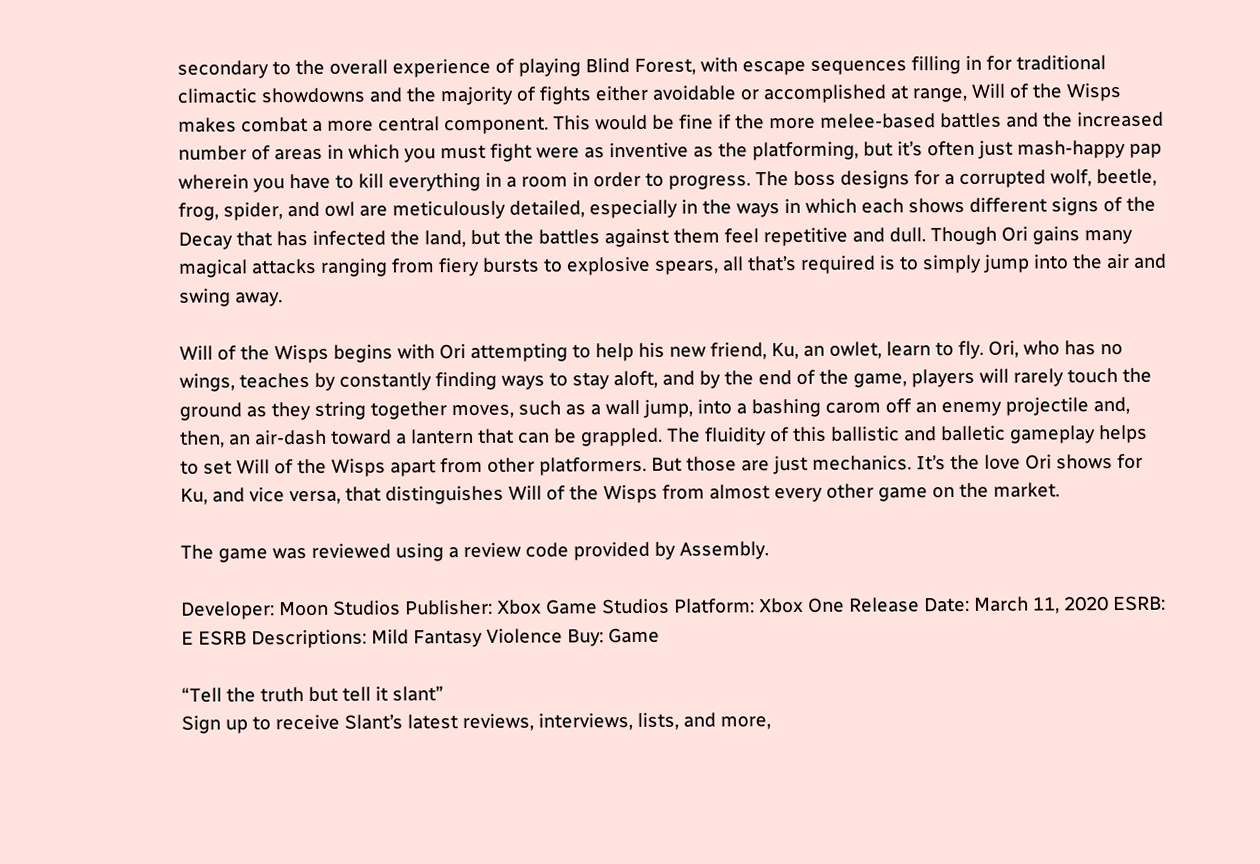secondary to the overall experience of playing Blind Forest, with escape sequences filling in for traditional climactic showdowns and the majority of fights either avoidable or accomplished at range, Will of the Wisps makes combat a more central component. This would be fine if the more melee-based battles and the increased number of areas in which you must fight were as inventive as the platforming, but it’s often just mash-happy pap wherein you have to kill everything in a room in order to progress. The boss designs for a corrupted wolf, beetle, frog, spider, and owl are meticulously detailed, especially in the ways in which each shows different signs of the Decay that has infected the land, but the battles against them feel repetitive and dull. Though Ori gains many magical attacks ranging from fiery bursts to explosive spears, all that’s required is to simply jump into the air and swing away.

Will of the Wisps begins with Ori attempting to help his new friend, Ku, an owlet, learn to fly. Ori, who has no wings, teaches by constantly finding ways to stay aloft, and by the end of the game, players will rarely touch the ground as they string together moves, such as a wall jump, into a bashing carom off an enemy projectile and, then, an air-dash toward a lantern that can be grappled. The fluidity of this ballistic and balletic gameplay helps to set Will of the Wisps apart from other platformers. But those are just mechanics. It’s the love Ori shows for Ku, and vice versa, that distinguishes Will of the Wisps from almost every other game on the market.

The game was reviewed using a review code provided by Assembly.

Developer: Moon Studios Publisher: Xbox Game Studios Platform: Xbox One Release Date: March 11, 2020 ESRB: E ESRB Descriptions: Mild Fantasy Violence Buy: Game

“Tell the truth but tell it slant”
Sign up to receive Slant’s latest reviews, interviews, lists, and more,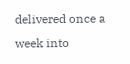delivered once a week into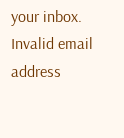your inbox.
Invalid email address